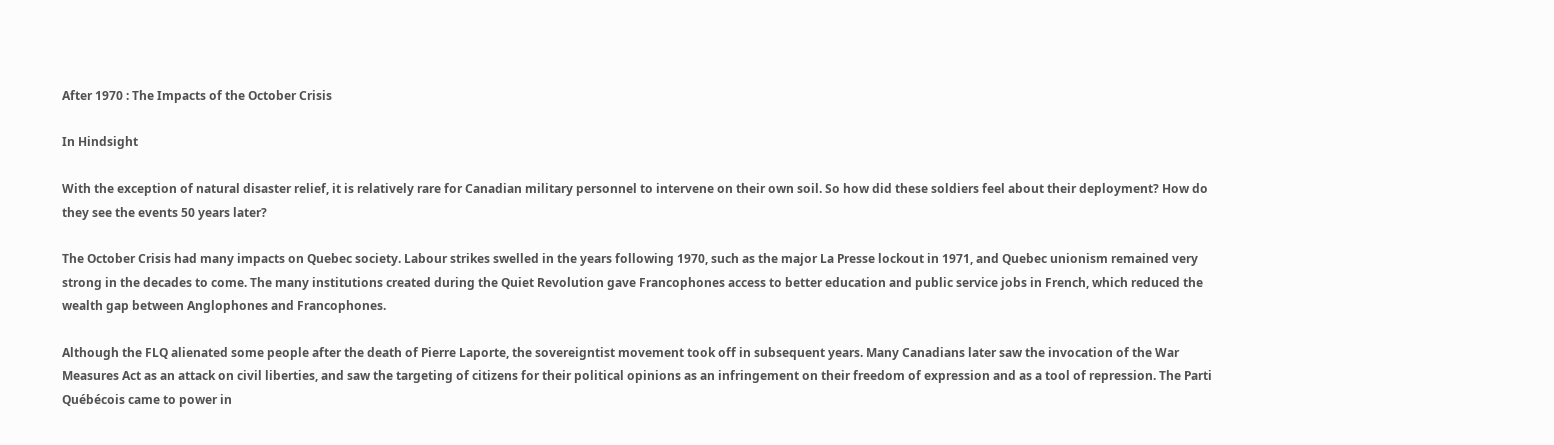After 1970 : The Impacts of the October Crisis

In Hindsight

With the exception of natural disaster relief, it is relatively rare for Canadian military personnel to intervene on their own soil. So how did these soldiers feel about their deployment? How do they see the events 50 years later?

The October Crisis had many impacts on Quebec society. Labour strikes swelled in the years following 1970, such as the major La Presse lockout in 1971, and Quebec unionism remained very strong in the decades to come. The many institutions created during the Quiet Revolution gave Francophones access to better education and public service jobs in French, which reduced the wealth gap between Anglophones and Francophones.

Although the FLQ alienated some people after the death of Pierre Laporte, the sovereigntist movement took off in subsequent years. Many Canadians later saw the invocation of the War Measures Act as an attack on civil liberties, and saw the targeting of citizens for their political opinions as an infringement on their freedom of expression and as a tool of repression. The Parti Québécois came to power in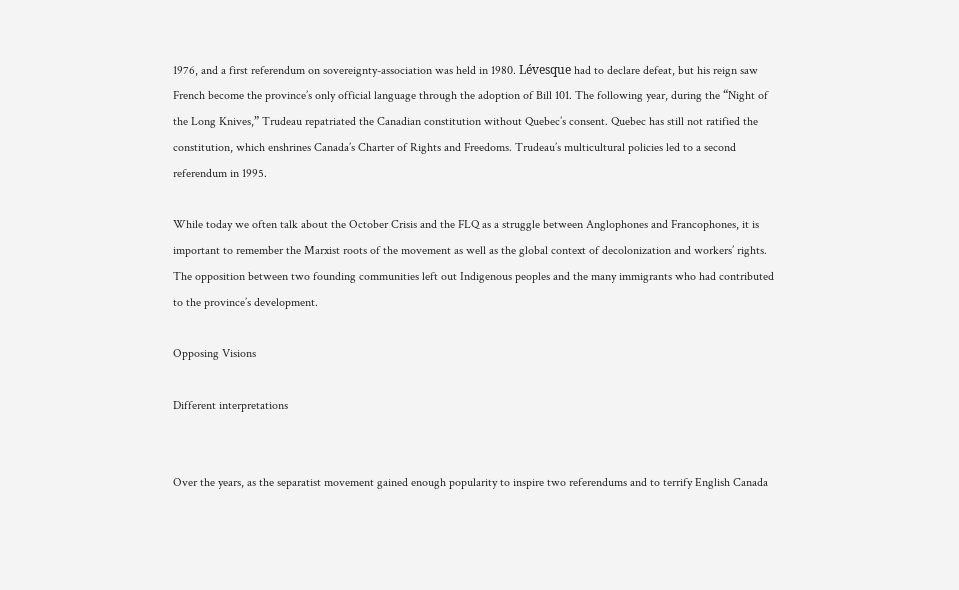1976, and a first referendum on sovereignty-association was held in 1980. Lévesque had to declare defeat, but his reign saw French become the province’s only official language through the adoption of Bill 101. The following year, during the “Night of the Long Knives,” Trudeau repatriated the Canadian constitution without Quebec’s consent. Quebec has still not ratified the constitution, which enshrines Canada’s Charter of Rights and Freedoms. Trudeau’s multicultural policies led to a second referendum in 1995.

While today we often talk about the October Crisis and the FLQ as a struggle between Anglophones and Francophones, it is important to remember the Marxist roots of the movement as well as the global context of decolonization and workers’ rights. The opposition between two founding communities left out Indigenous peoples and the many immigrants who had contributed to the province’s development.

Opposing Visions

Different interpretations


Over the years, as the separatist movement gained enough popularity to inspire two referendums and to terrify English Canada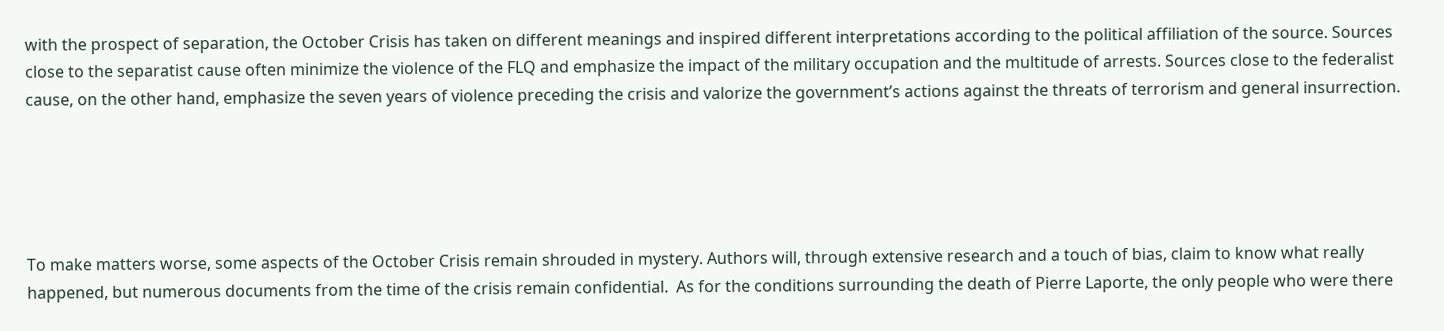with the prospect of separation, the October Crisis has taken on different meanings and inspired different interpretations according to the political affiliation of the source. Sources close to the separatist cause often minimize the violence of the FLQ and emphasize the impact of the military occupation and the multitude of arrests. Sources close to the federalist cause, on the other hand, emphasize the seven years of violence preceding the crisis and valorize the government’s actions against the threats of terrorism and general insurrection.





To make matters worse, some aspects of the October Crisis remain shrouded in mystery. Authors will, through extensive research and a touch of bias, claim to know what really happened, but numerous documents from the time of the crisis remain confidential.  As for the conditions surrounding the death of Pierre Laporte, the only people who were there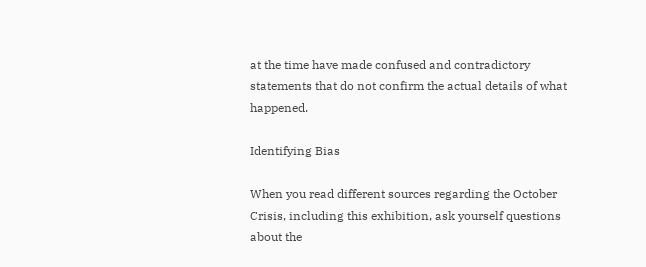at the time have made confused and contradictory statements that do not confirm the actual details of what happened.

Identifying Bias

When you read different sources regarding the October Crisis, including this exhibition, ask yourself questions about the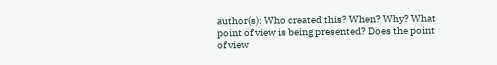author(s): Who created this? When? Why? What point of view is being presented? Does the point of view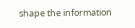shape the information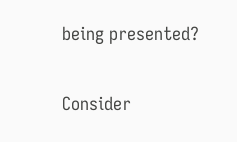being presented?

Consider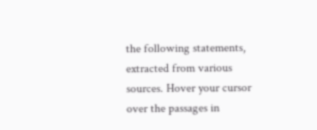the following statements, extracted from various sources. Hover your cursor over the passages in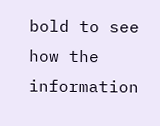bold to see how the information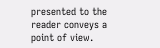presented to the reader conveys a point of view.